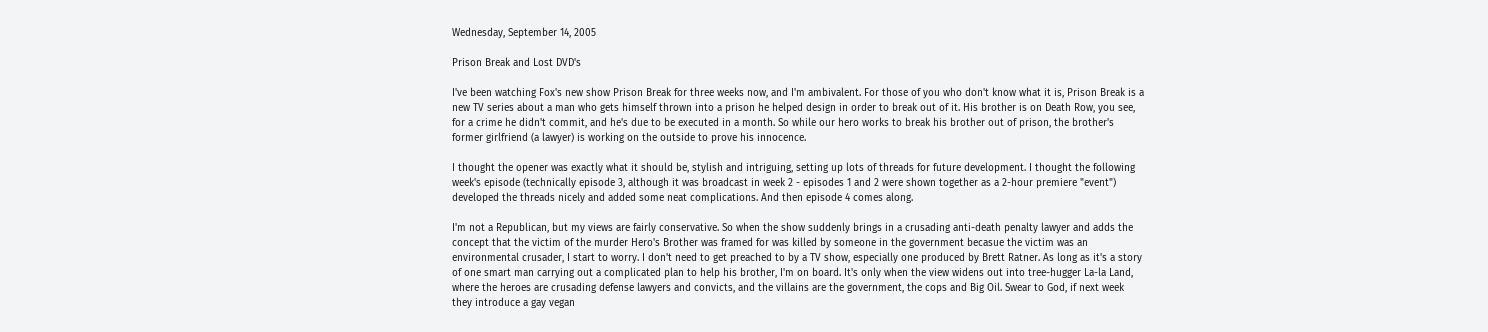Wednesday, September 14, 2005

Prison Break and Lost DVD's

I've been watching Fox's new show Prison Break for three weeks now, and I'm ambivalent. For those of you who don't know what it is, Prison Break is a new TV series about a man who gets himself thrown into a prison he helped design in order to break out of it. His brother is on Death Row, you see, for a crime he didn't commit, and he's due to be executed in a month. So while our hero works to break his brother out of prison, the brother's former girlfriend (a lawyer) is working on the outside to prove his innocence.

I thought the opener was exactly what it should be, stylish and intriguing, setting up lots of threads for future development. I thought the following week's episode (technically episode 3, although it was broadcast in week 2 - episodes 1 and 2 were shown together as a 2-hour premiere "event") developed the threads nicely and added some neat complications. And then episode 4 comes along.

I'm not a Republican, but my views are fairly conservative. So when the show suddenly brings in a crusading anti-death penalty lawyer and adds the concept that the victim of the murder Hero's Brother was framed for was killed by someone in the government becasue the victim was an environmental crusader, I start to worry. I don't need to get preached to by a TV show, especially one produced by Brett Ratner. As long as it's a story of one smart man carrying out a complicated plan to help his brother, I'm on board. It's only when the view widens out into tree-hugger La-la Land, where the heroes are crusading defense lawyers and convicts, and the villains are the government, the cops and Big Oil. Swear to God, if next week they introduce a gay vegan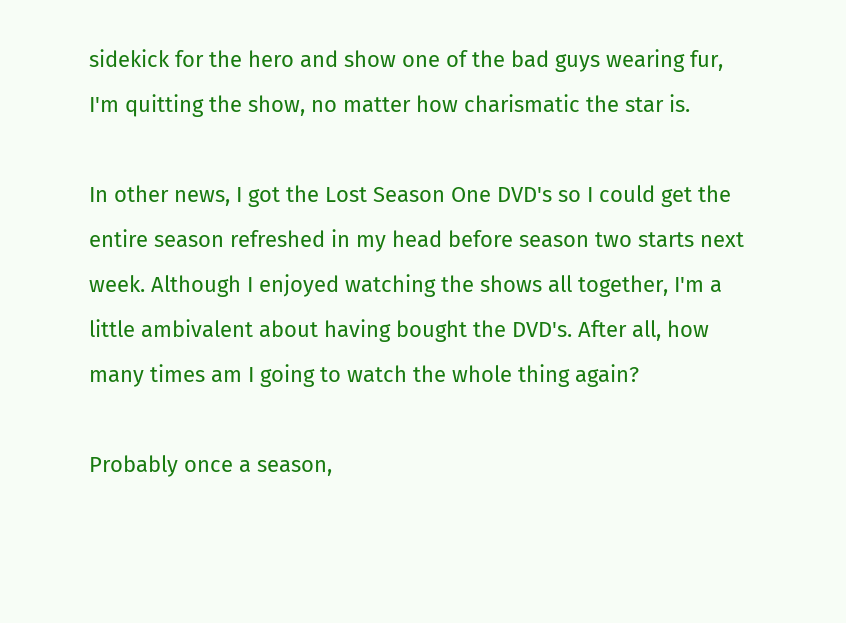sidekick for the hero and show one of the bad guys wearing fur, I'm quitting the show, no matter how charismatic the star is.

In other news, I got the Lost Season One DVD's so I could get the entire season refreshed in my head before season two starts next week. Although I enjoyed watching the shows all together, I'm a little ambivalent about having bought the DVD's. After all, how many times am I going to watch the whole thing again?

Probably once a season,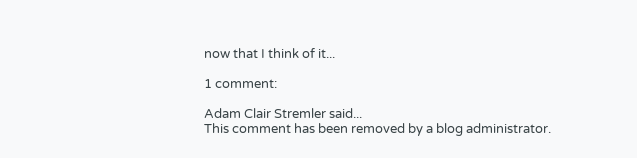now that I think of it...

1 comment:

Adam Clair Stremler said...
This comment has been removed by a blog administrator.